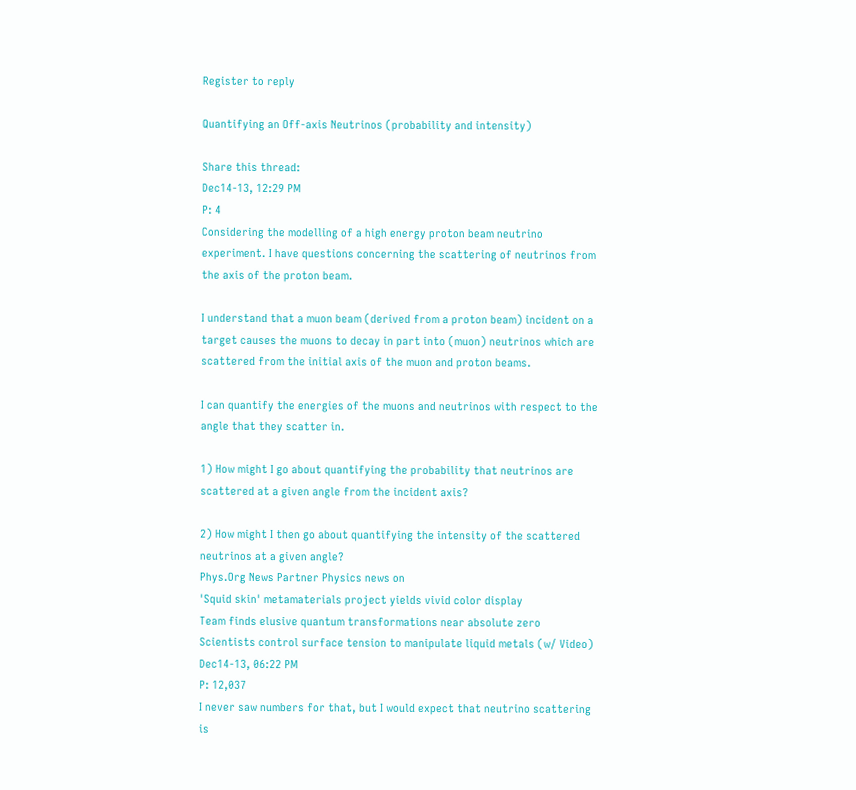Register to reply

Quantifying an Off-axis Neutrinos (probability and intensity)

Share this thread:
Dec14-13, 12:29 PM
P: 4
Considering the modelling of a high energy proton beam neutrino experiment. I have questions concerning the scattering of neutrinos from the axis of the proton beam.

I understand that a muon beam (derived from a proton beam) incident on a target causes the muons to decay in part into (muon) neutrinos which are scattered from the initial axis of the muon and proton beams.

I can quantify the energies of the muons and neutrinos with respect to the angle that they scatter in.

1) How might I go about quantifying the probability that neutrinos are scattered at a given angle from the incident axis?

2) How might I then go about quantifying the intensity of the scattered neutrinos at a given angle?
Phys.Org News Partner Physics news on
'Squid skin' metamaterials project yields vivid color display
Team finds elusive quantum transformations near absolute zero
Scientists control surface tension to manipulate liquid metals (w/ Video)
Dec14-13, 06:22 PM
P: 12,037
I never saw numbers for that, but I would expect that neutrino scattering is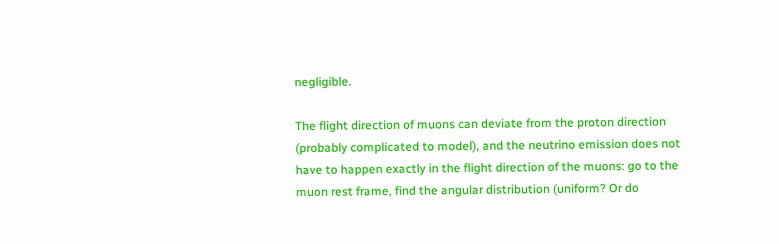negligible.

The flight direction of muons can deviate from the proton direction (probably complicated to model), and the neutrino emission does not have to happen exactly in the flight direction of the muons: go to the muon rest frame, find the angular distribution (uniform? Or do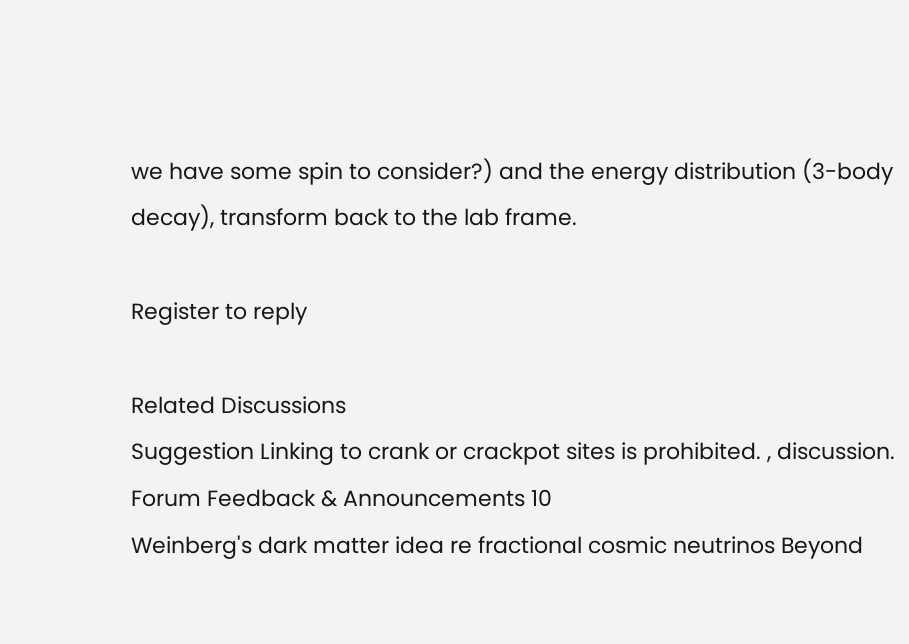we have some spin to consider?) and the energy distribution (3-body decay), transform back to the lab frame.

Register to reply

Related Discussions
Suggestion Linking to crank or crackpot sites is prohibited. , discussion. Forum Feedback & Announcements 10
Weinberg's dark matter idea re fractional cosmic neutrinos Beyond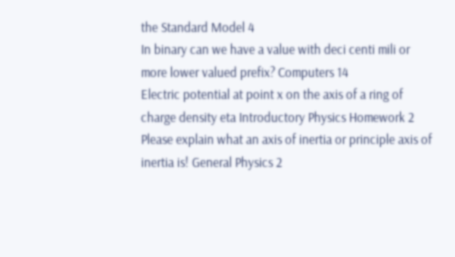the Standard Model 4
In binary can we have a value with deci centi mili or more lower valued prefix? Computers 14
Electric potential at point x on the axis of a ring of charge density eta Introductory Physics Homework 2
Please explain what an axis of inertia or principle axis of inertia is! General Physics 2